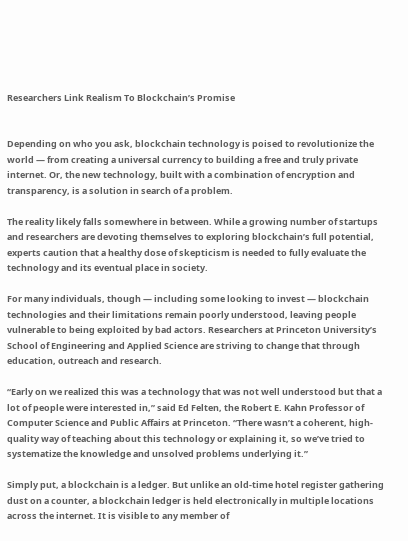Researchers Link Realism To Blockchain’s Promise


Depending on who you ask, blockchain technology is poised to revolutionize the world — from creating a universal currency to building a free and truly private internet. Or, the new technology, built with a combination of encryption and transparency, is a solution in search of a problem.

The reality likely falls somewhere in between. While a growing number of startups and researchers are devoting themselves to exploring blockchain’s full potential, experts caution that a healthy dose of skepticism is needed to fully evaluate the technology and its eventual place in society.

For many individuals, though — including some looking to invest — blockchain technologies and their limitations remain poorly understood, leaving people vulnerable to being exploited by bad actors. Researchers at Princeton University’s School of Engineering and Applied Science are striving to change that through education, outreach and research.

“Early on we realized this was a technology that was not well understood but that a lot of people were interested in,” said Ed Felten, the Robert E. Kahn Professor of Computer Science and Public Affairs at Princeton. “There wasn’t a coherent, high-quality way of teaching about this technology or explaining it, so we’ve tried to systematize the knowledge and unsolved problems underlying it.”

Simply put, a blockchain is a ledger. But unlike an old-time hotel register gathering dust on a counter, a blockchain ledger is held electronically in multiple locations across the internet. It is visible to any member of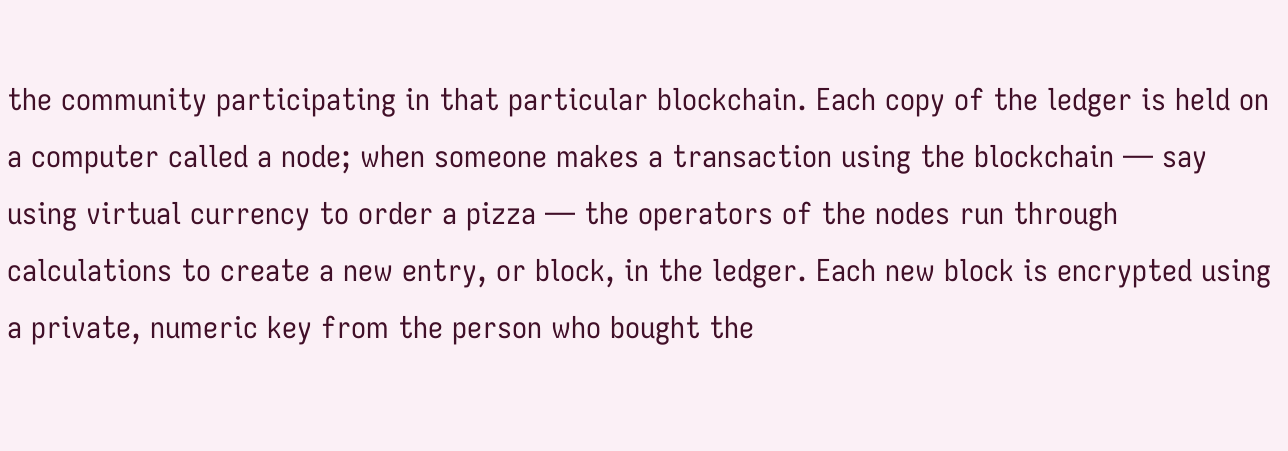the community participating in that particular blockchain. Each copy of the ledger is held on a computer called a node; when someone makes a transaction using the blockchain — say using virtual currency to order a pizza — the operators of the nodes run through calculations to create a new entry, or block, in the ledger. Each new block is encrypted using a private, numeric key from the person who bought the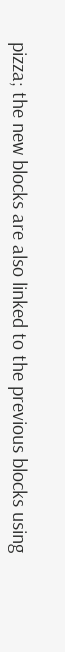pizza; the new blocks are also linked to the previous blocks using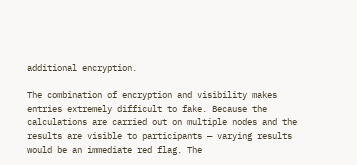additional encryption.

The combination of encryption and visibility makes entries extremely difficult to fake. Because the calculations are carried out on multiple nodes and the results are visible to participants — varying results would be an immediate red flag. The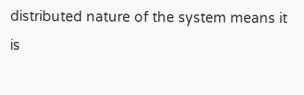distributed nature of the system means it is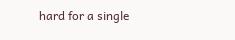hard for a single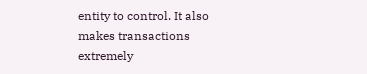entity to control. It also makes transactions extremely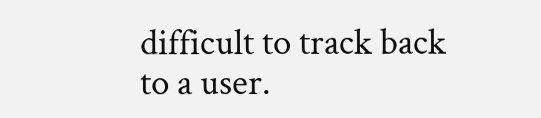difficult to track back to a user.